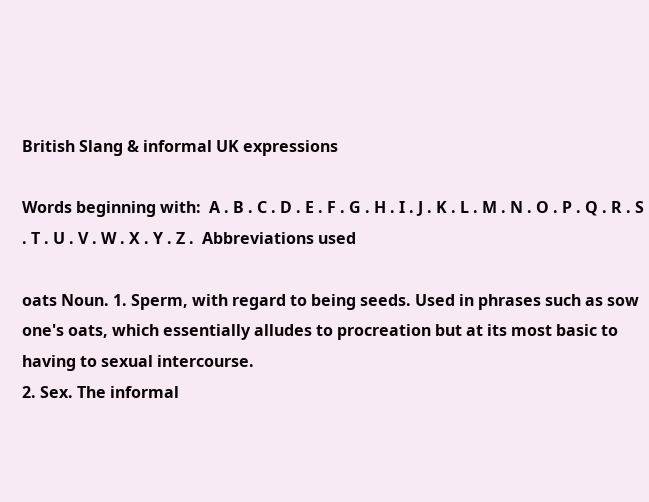British Slang & informal UK expressions

Words beginning with:  A . B . C . D . E . F . G . H . I . J . K . L . M . N . O . P . Q . R . S . T . U . V . W . X . Y . Z .  Abbreviations used

oats Noun. 1. Sperm, with regard to being seeds. Used in phrases such as sow one's oats, which essentially alludes to procreation but at its most basic to having to sexual intercourse.
2. Sex. The informal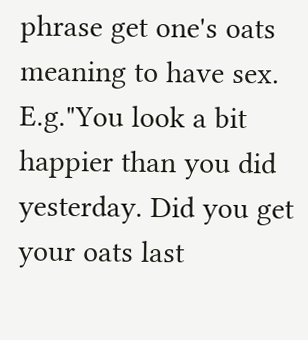phrase get one's oats meaning to have sex. E.g."You look a bit happier than you did yesterday. Did you get your oats last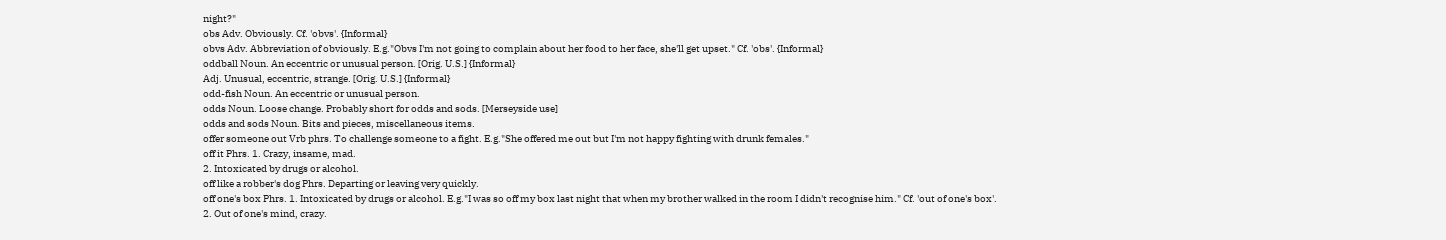night?"
obs Adv. Obviously. Cf. 'obvs'. {Informal}
obvs Adv. Abbreviation of obviously. E.g."Obvs I'm not going to complain about her food to her face, she'll get upset." Cf. 'obs'. {Informal}
oddball Noun. An eccentric or unusual person. [Orig. U.S.] {Informal}
Adj. Unusual, eccentric, strange. [Orig. U.S.] {Informal}
odd-fish Noun. An eccentric or unusual person.
odds Noun. Loose change. Probably short for odds and sods. [Merseyside use]
odds and sods Noun. Bits and pieces, miscellaneous items.
offer someone out Vrb phrs. To challenge someone to a fight. E.g."She offered me out but I'm not happy fighting with drunk females."
off it Phrs. 1. Crazy, insame, mad.
2. Intoxicated by drugs or alcohol.
off like a robber's dog Phrs. Departing or leaving very quickly.
off one's box Phrs. 1. Intoxicated by drugs or alcohol. E.g."I was so off my box last night that when my brother walked in the room I didn't recognise him." Cf. 'out of one's box'.
2. Out of one's mind, crazy.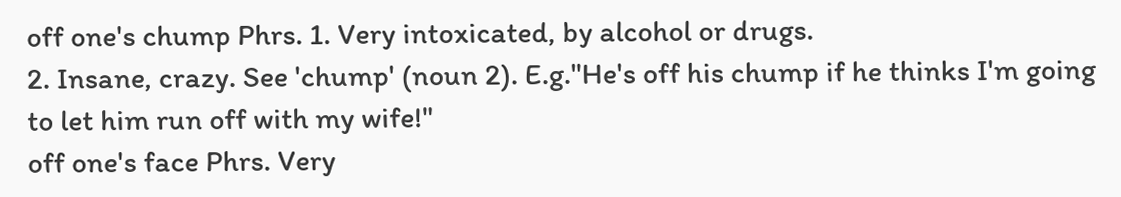off one's chump Phrs. 1. Very intoxicated, by alcohol or drugs.
2. Insane, crazy. See 'chump' (noun 2). E.g."He's off his chump if he thinks I'm going to let him run off with my wife!"
off one's face Phrs. Very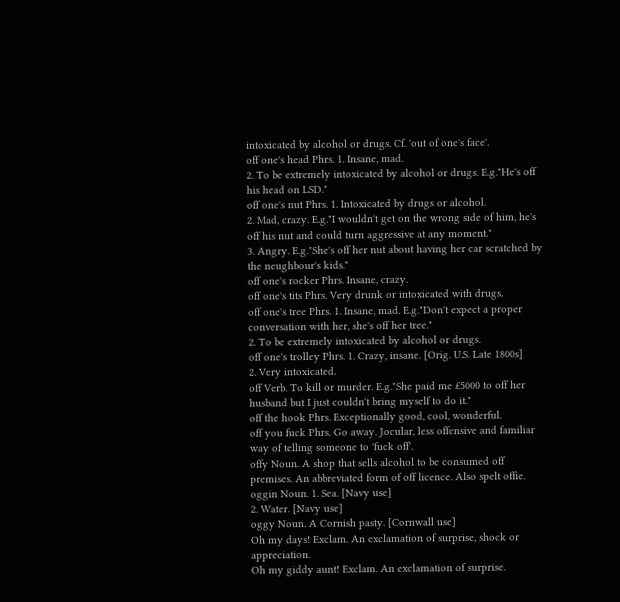intoxicated by alcohol or drugs. Cf. 'out of one's face'.
off one's head Phrs. 1. Insane, mad.
2. To be extremely intoxicated by alcohol or drugs. E.g."He's off his head on LSD."
off one's nut Phrs. 1. Intoxicated by drugs or alcohol.
2. Mad, crazy. E.g."I wouldn't get on the wrong side of him, he's off his nut and could turn aggressive at any moment."
3. Angry. E.g."She's off her nut about having her car scratched by the neughbour's kids."
off one's rocker Phrs. Insane, crazy.
off one's tits Phrs. Very drunk or intoxicated with drugs.
off one's tree Phrs. 1. Insane, mad. E.g."Don't expect a proper conversation with her, she's off her tree."
2. To be extremely intoxicated by alcohol or drugs.
off one's trolley Phrs. 1. Crazy, insane. [Orig. U.S. Late 1800s]
2. Very intoxicated.
off Verb. To kill or murder. E.g."She paid me £5000 to off her husband but I just couldn't bring myself to do it."
off the hook Phrs. Exceptionally good, cool, wonderful.
off you fuck Phrs. Go away. Jocular, less offensive and familiar way of telling someone to 'fuck off'.
offy Noun. A shop that sells alcohol to be consumed off premises. An abbreviated form of off licence. Also spelt offie.
oggin Noun. 1. Sea. [Navy use]
2. Water. [Navy use]
oggy Noun. A Cornish pasty. [Cornwall use]
Oh my days! Exclam. An exclamation of surprise, shock or appreciation.
Oh my giddy aunt! Exclam. An exclamation of surprise.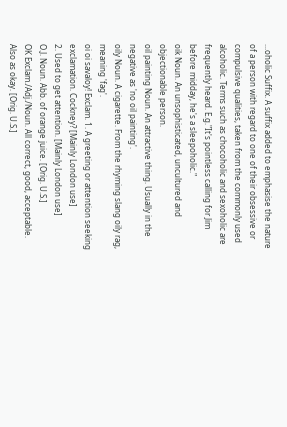...oholic Suffix. A suffix added to emphasise the nature of a person with regard to one of their obsessive or compulsive qualities, taken from the commonly used alcoholic. Terms such as chocoholic and sexoholic are frequently heard. E.g."It's pointless calling for Jim before midday, he's a sleepoholic."
oik Noun. An unsophisticated, uncultured and objectionable person.
oil painting Noun. An attractive thing. Usually in the negative as 'no oil painting'.
oily Noun. A cigarette. From the rhyming slang oily rag, meaning 'fag'.
oi oi savaloy! Exclam. 1. A greeting or attention seeking exclamation. Cockney? [Mainly London use]
2. Used to get attention. [Mainly London use]
O.J. Noun. Abb. of orange juice. [Orig. U.S.]
OK Exclam./Adj./Noun. All correct, good, acceptable. Also as okay. [Orig. U.S.]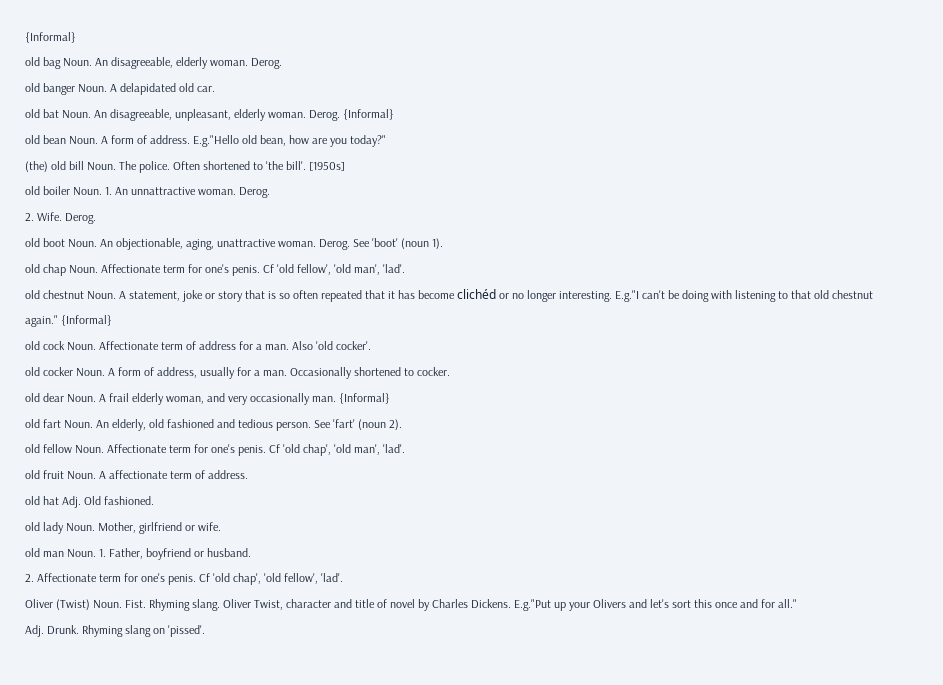{Informal}
old bag Noun. An disagreeable, elderly woman. Derog.
old banger Noun. A delapidated old car.
old bat Noun. An disagreeable, unpleasant, elderly woman. Derog. {Informal}
old bean Noun. A form of address. E.g."Hello old bean, how are you today?"
(the) old bill Noun. The police. Often shortened to 'the bill'. [1950s]
old boiler Noun. 1. An unnattractive woman. Derog.
2. Wife. Derog.
old boot Noun. An objectionable, aging, unattractive woman. Derog. See 'boot' (noun 1).
old chap Noun. Affectionate term for one's penis. Cf 'old fellow', 'old man', 'lad'.
old chestnut Noun. A statement, joke or story that is so often repeated that it has become clichéd or no longer interesting. E.g."I can't be doing with listening to that old chestnut again." {Informal}
old cock Noun. Affectionate term of address for a man. Also 'old cocker'.
old cocker Noun. A form of address, usually for a man. Occasionally shortened to cocker.
old dear Noun. A frail elderly woman, and very occasionally man. {Informal}
old fart Noun. An elderly, old fashioned and tedious person. See 'fart' (noun 2).
old fellow Noun. Affectionate term for one's penis. Cf 'old chap', 'old man', 'lad'.
old fruit Noun. A affectionate term of address.
old hat Adj. Old fashioned.
old lady Noun. Mother, girlfriend or wife.
old man Noun. 1. Father, boyfriend or husband.
2. Affectionate term for one's penis. Cf 'old chap', 'old fellow', 'lad'.
Oliver (Twist) Noun. Fist. Rhyming slang. Oliver Twist, character and title of novel by Charles Dickens. E.g."Put up your Olivers and let's sort this once and for all."
Adj. Drunk. Rhyming slang on 'pissed'.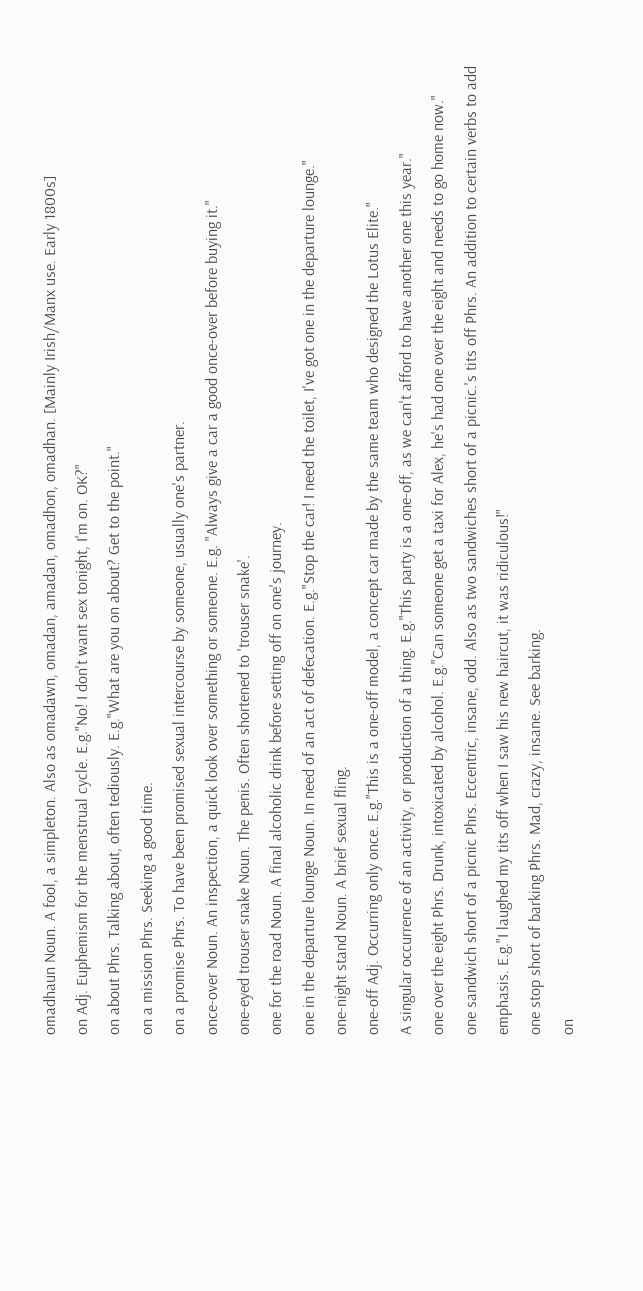omadhaun Noun. A fool, a simpleton. Also as omadawn, omadan, amadan, omadhon, omadhan. [Mainly Irish/Manx use. Early 1800s]
on Adj. Euphemism for the menstrual cycle. E.g."No! I don't want sex tonight, I'm on. OK?"
on about Phrs. Talking about, often tediously. E.g."What are you on about? Get to the point."
on a mission Phrs. Seeking a good time.
on a promise Phrs. To have been promised sexual intercourse by someone, usually one's partner.
once-over Noun. An inspection, a quick look over something or someone. E.g. "Always give a car a good once-over before buying it."
one-eyed trouser snake Noun. The penis. Often shortened to 'trouser snake'.
one for the road Noun. A final alcoholic drink before setting off on one's journey.
one in the departure lounge Noun. In need of an act of defecation. E.g."Stop the car! I need the toilet, I've got one in the departure lounge."
one-night stand Noun. A brief sexual fling.
one-off Adj. Occurring only once. E.g."This is a one-off model, a concept car made by the same team who designed the Lotus Elite."
A singular occurrence of an activity, or production of a thing. E.g."This party is a one-off, as we can't afford to have another one this year."
one over the eight Phrs. Drunk, intoxicated by alcohol. E.g."Can someone get a taxi for Alex, he's had one over the eight and needs to go home now."
one sandwich short of a picnic Phrs. Eccentric, insane, odd. Also as two sandwiches short of a picnic.'s tits off Phrs. An addition to certain verbs to add emphasis. E.g."I laughed my tits off when I saw his new haircut, it was ridiculous!"
one stop short of barking Phrs. Mad, crazy, insane. See barking.
on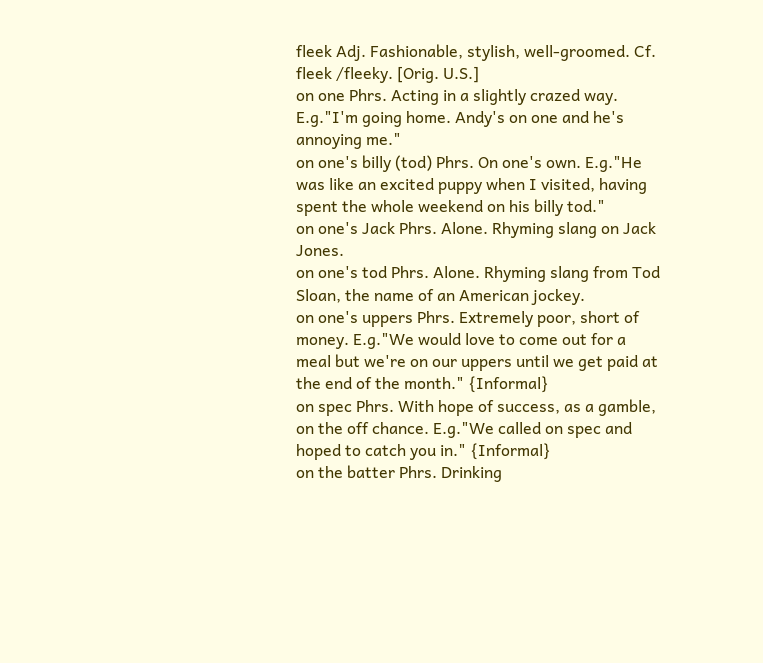fleek Adj. Fashionable, stylish, well-groomed. Cf. fleek /fleeky. [Orig. U.S.]
on one Phrs. Acting in a slightly crazed way. E.g."I'm going home. Andy's on one and he's annoying me."
on one's billy (tod) Phrs. On one's own. E.g."He was like an excited puppy when I visited, having spent the whole weekend on his billy tod."
on one's Jack Phrs. Alone. Rhyming slang on Jack Jones.
on one's tod Phrs. Alone. Rhyming slang from Tod Sloan, the name of an American jockey.
on one's uppers Phrs. Extremely poor, short of money. E.g."We would love to come out for a meal but we're on our uppers until we get paid at the end of the month." {Informal}
on spec Phrs. With hope of success, as a gamble, on the off chance. E.g."We called on spec and hoped to catch you in." {Informal}
on the batter Phrs. Drinking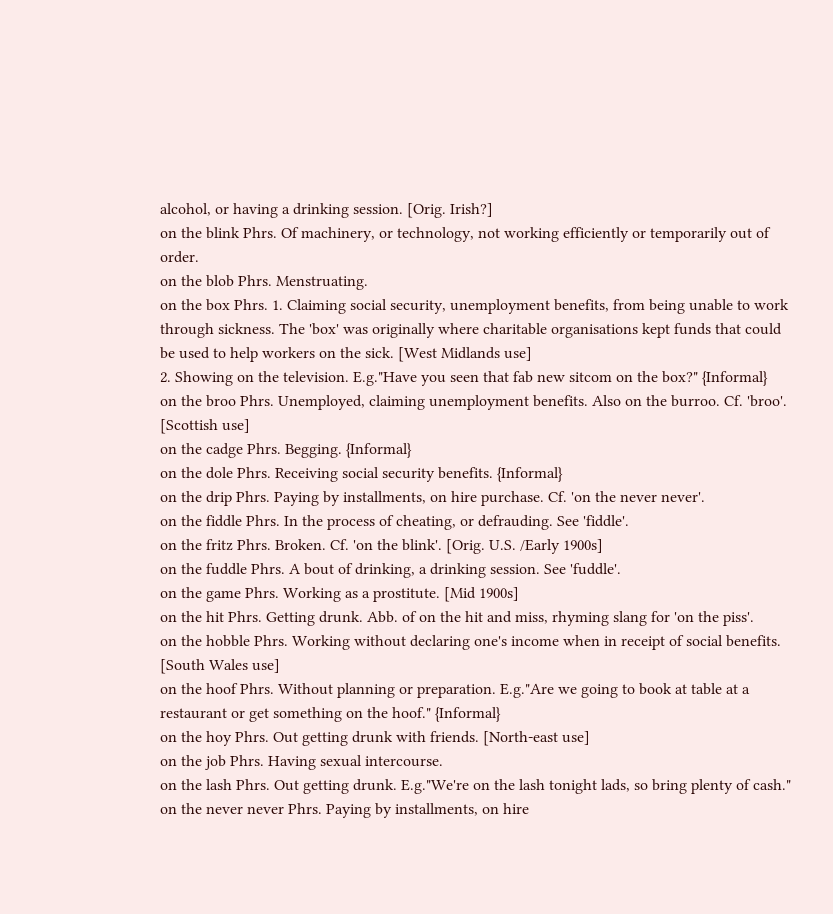alcohol, or having a drinking session. [Orig. Irish?]
on the blink Phrs. Of machinery, or technology, not working efficiently or temporarily out of order.
on the blob Phrs. Menstruating.
on the box Phrs. 1. Claiming social security, unemployment benefits, from being unable to work through sickness. The 'box' was originally where charitable organisations kept funds that could be used to help workers on the sick. [West Midlands use]
2. Showing on the television. E.g."Have you seen that fab new sitcom on the box?" {Informal}
on the broo Phrs. Unemployed, claiming unemployment benefits. Also on the burroo. Cf. 'broo'. [Scottish use]
on the cadge Phrs. Begging. {Informal}
on the dole Phrs. Receiving social security benefits. {Informal}
on the drip Phrs. Paying by installments, on hire purchase. Cf. 'on the never never'.
on the fiddle Phrs. In the process of cheating, or defrauding. See 'fiddle'.
on the fritz Phrs. Broken. Cf. 'on the blink'. [Orig. U.S. /Early 1900s]
on the fuddle Phrs. A bout of drinking, a drinking session. See 'fuddle'.
on the game Phrs. Working as a prostitute. [Mid 1900s]
on the hit Phrs. Getting drunk. Abb. of on the hit and miss, rhyming slang for 'on the piss'.
on the hobble Phrs. Working without declaring one's income when in receipt of social benefits. [South Wales use]
on the hoof Phrs. Without planning or preparation. E.g."Are we going to book at table at a restaurant or get something on the hoof." {Informal}
on the hoy Phrs. Out getting drunk with friends. [North-east use]
on the job Phrs. Having sexual intercourse.
on the lash Phrs. Out getting drunk. E.g."We're on the lash tonight lads, so bring plenty of cash."
on the never never Phrs. Paying by installments, on hire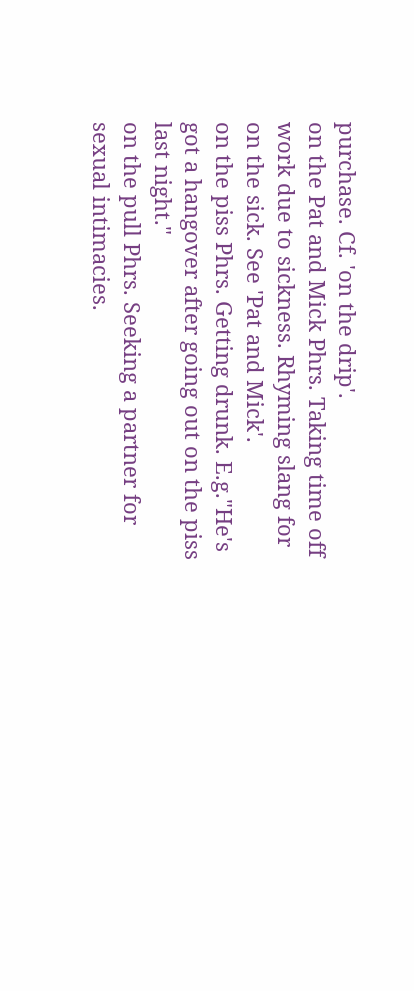purchase. Cf. 'on the drip'.
on the Pat and Mick Phrs. Taking time off work due to sickness. Rhyming slang for on the sick. See 'Pat and Mick'.
on the piss Phrs. Getting drunk. E.g."He's got a hangover after going out on the piss last night."
on the pull Phrs. Seeking a partner for sexual intimacies.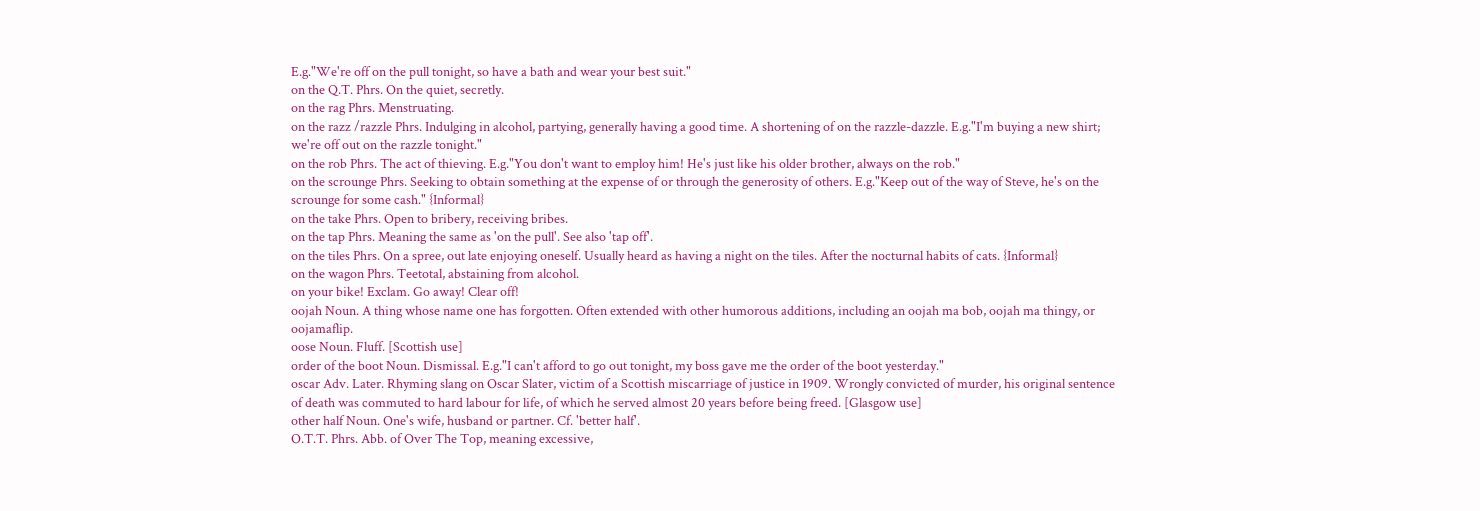E.g."We're off on the pull tonight, so have a bath and wear your best suit."
on the Q.T. Phrs. On the quiet, secretly.
on the rag Phrs. Menstruating.
on the razz /razzle Phrs. Indulging in alcohol, partying, generally having a good time. A shortening of on the razzle-dazzle. E.g."I'm buying a new shirt; we're off out on the razzle tonight."
on the rob Phrs. The act of thieving. E.g."You don't want to employ him! He's just like his older brother, always on the rob."
on the scrounge Phrs. Seeking to obtain something at the expense of or through the generosity of others. E.g."Keep out of the way of Steve, he's on the scrounge for some cash." {Informal}
on the take Phrs. Open to bribery, receiving bribes.
on the tap Phrs. Meaning the same as 'on the pull'. See also 'tap off'.
on the tiles Phrs. On a spree, out late enjoying oneself. Usually heard as having a night on the tiles. After the nocturnal habits of cats. {Informal}
on the wagon Phrs. Teetotal, abstaining from alcohol.
on your bike! Exclam. Go away! Clear off!
oojah Noun. A thing whose name one has forgotten. Often extended with other humorous additions, including an oojah ma bob, oojah ma thingy, or oojamaflip.
oose Noun. Fluff. [Scottish use]
order of the boot Noun. Dismissal. E.g."I can't afford to go out tonight, my boss gave me the order of the boot yesterday."
oscar Adv. Later. Rhyming slang on Oscar Slater, victim of a Scottish miscarriage of justice in 1909. Wrongly convicted of murder, his original sentence of death was commuted to hard labour for life, of which he served almost 20 years before being freed. [Glasgow use]
other half Noun. One's wife, husband or partner. Cf. 'better half'.
O.T.T. Phrs. Abb. of Over The Top, meaning excessive,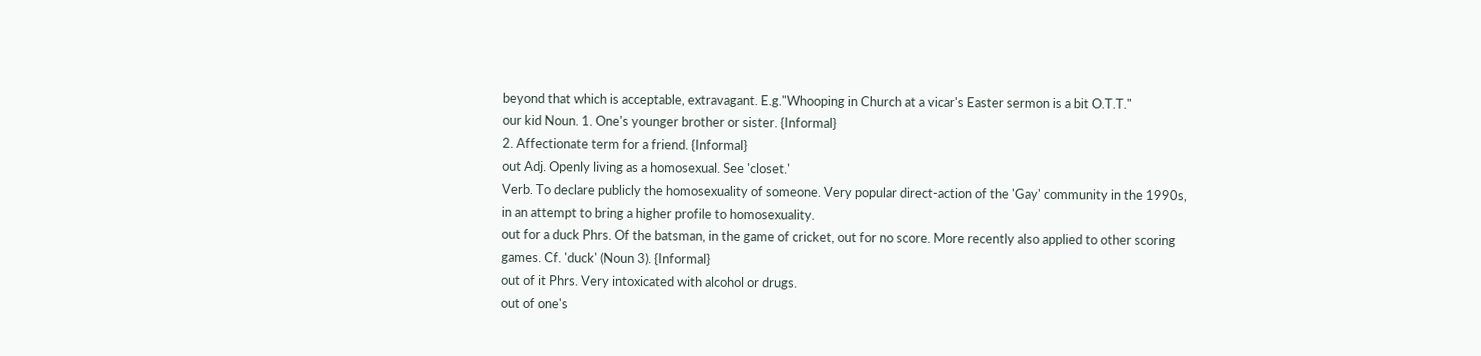beyond that which is acceptable, extravagant. E.g."Whooping in Church at a vicar's Easter sermon is a bit O.T.T."
our kid Noun. 1. One's younger brother or sister. {Informal}
2. Affectionate term for a friend. {Informal}
out Adj. Openly living as a homosexual. See 'closet.'
Verb. To declare publicly the homosexuality of someone. Very popular direct-action of the 'Gay' community in the 1990s, in an attempt to bring a higher profile to homosexuality.
out for a duck Phrs. Of the batsman, in the game of cricket, out for no score. More recently also applied to other scoring games. Cf. 'duck' (Noun 3). {Informal}
out of it Phrs. Very intoxicated with alcohol or drugs.
out of one's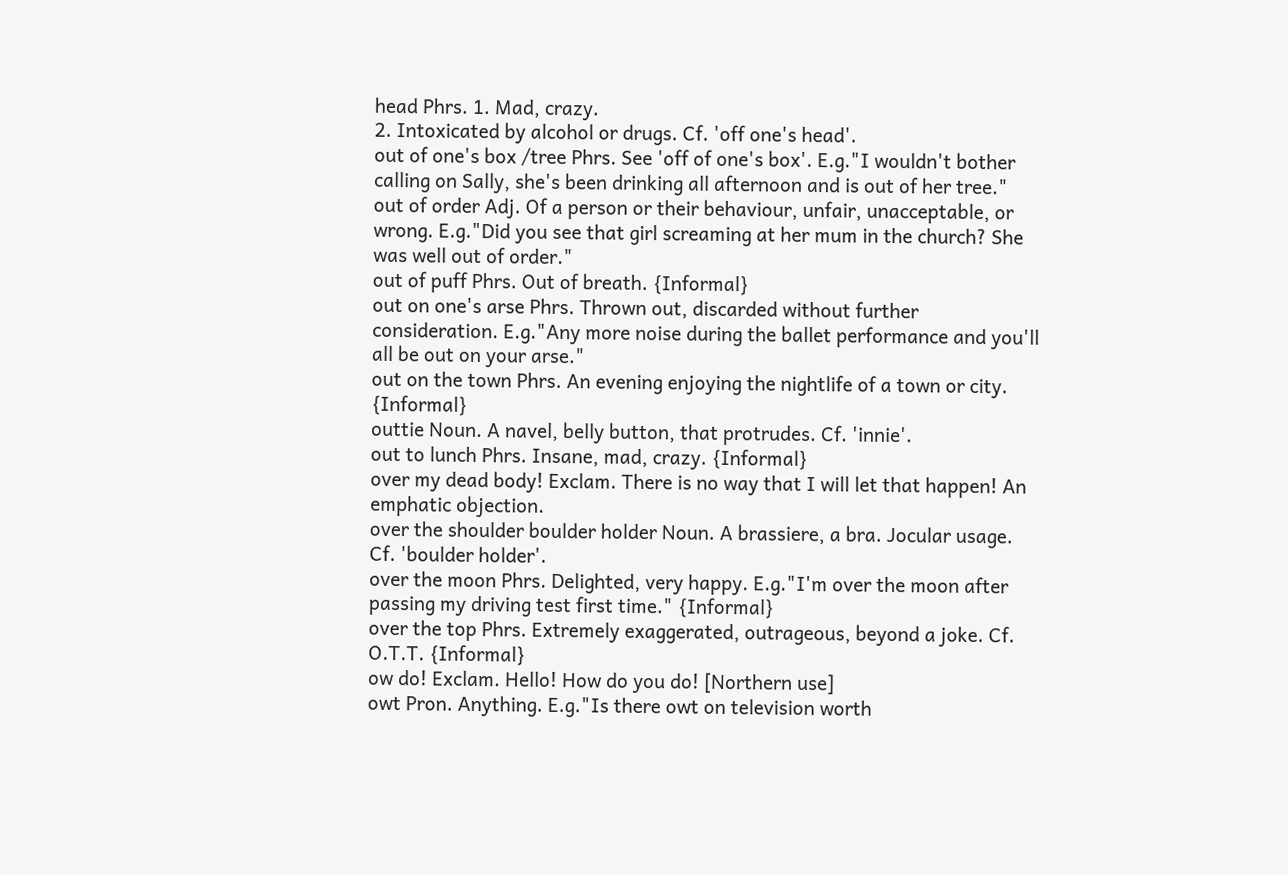head Phrs. 1. Mad, crazy.
2. Intoxicated by alcohol or drugs. Cf. 'off one's head'.
out of one's box /tree Phrs. See 'off of one's box'. E.g."I wouldn't bother calling on Sally, she's been drinking all afternoon and is out of her tree."
out of order Adj. Of a person or their behaviour, unfair, unacceptable, or wrong. E.g."Did you see that girl screaming at her mum in the church? She was well out of order."
out of puff Phrs. Out of breath. {Informal}
out on one's arse Phrs. Thrown out, discarded without further consideration. E.g."Any more noise during the ballet performance and you'll all be out on your arse."
out on the town Phrs. An evening enjoying the nightlife of a town or city. {Informal}
outtie Noun. A navel, belly button, that protrudes. Cf. 'innie'.
out to lunch Phrs. Insane, mad, crazy. {Informal}
over my dead body! Exclam. There is no way that I will let that happen! An emphatic objection.
over the shoulder boulder holder Noun. A brassiere, a bra. Jocular usage. Cf. 'boulder holder'.
over the moon Phrs. Delighted, very happy. E.g."I'm over the moon after passing my driving test first time." {Informal}
over the top Phrs. Extremely exaggerated, outrageous, beyond a joke. Cf. O.T.T. {Informal}
ow do! Exclam. Hello! How do you do! [Northern use]
owt Pron. Anything. E.g."Is there owt on television worth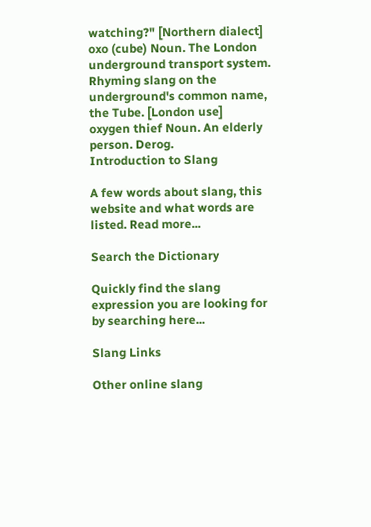watching?" [Northern dialect]
oxo (cube) Noun. The London underground transport system. Rhyming slang on the underground's common name, the Tube. [London use]
oxygen thief Noun. An elderly person. Derog.
Introduction to Slang

A few words about slang, this website and what words are listed. Read more...

Search the Dictionary

Quickly find the slang expression you are looking for by searching here...

Slang Links

Other online slang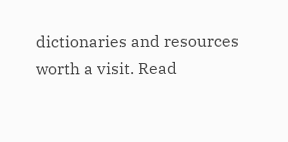dictionaries and resources worth a visit. Read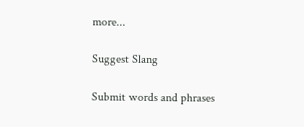more...

Suggest Slang

Submit words and phrases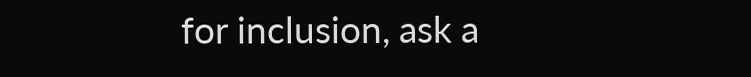for inclusion, ask a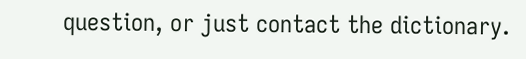question, or just contact the dictionary.